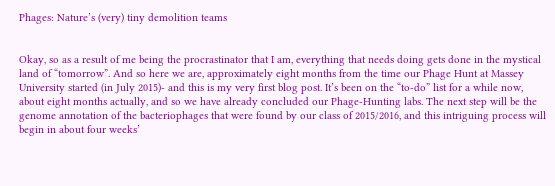Phages: Nature’s (very) tiny demolition teams


Okay, so as a result of me being the procrastinator that I am, everything that needs doing gets done in the mystical land of “tomorrow”. And so here we are, approximately eight months from the time our Phage Hunt at Massey University started (in July 2015)- and this is my very first blog post. It’s been on the “to-do” list for a while now, about eight months actually, and so we have already concluded our Phage-Hunting labs. The next step will be the genome annotation of the bacteriophages that were found by our class of 2015/2016, and this intriguing process will begin in about four weeks’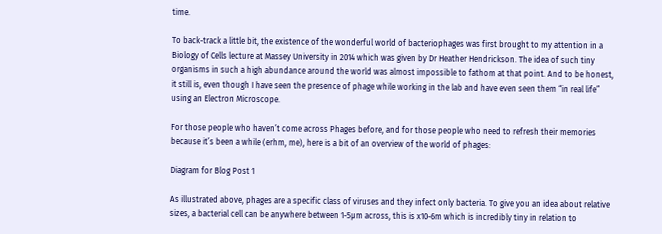time.

To back-track a little bit, the existence of the wonderful world of bacteriophages was first brought to my attention in a Biology of Cells lecture at Massey University in 2014 which was given by Dr Heather Hendrickson. The idea of such tiny organisms in such a high abundance around the world was almost impossible to fathom at that point. And to be honest, it still is, even though I have seen the presence of phage while working in the lab and have even seen them “in real life” using an Electron Microscope.

For those people who haven’t come across Phages before, and for those people who need to refresh their memories because it’s been a while (erhm, me), here is a bit of an overview of the world of phages:

Diagram for Blog Post 1

As illustrated above, phages are a specific class of viruses and they infect only bacteria. To give you an idea about relative sizes, a bacterial cell can be anywhere between 1-5µm across, this is x10-6m which is incredibly tiny in relation to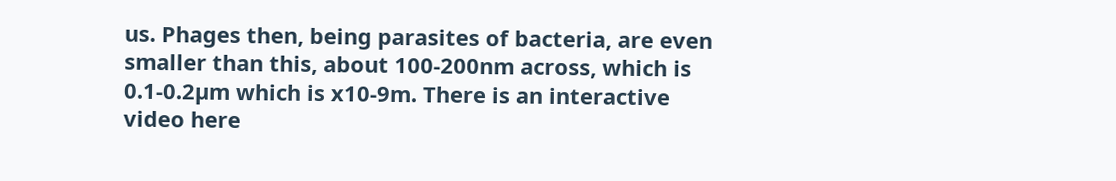us. Phages then, being parasites of bacteria, are even smaller than this, about 100-200nm across, which is 0.1-0.2µm which is x10-9m. There is an interactive video here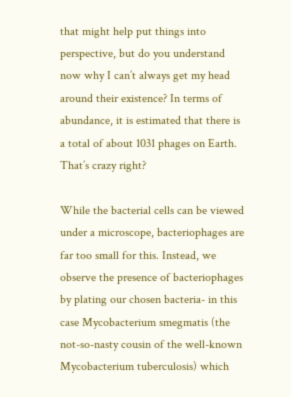that might help put things into perspective, but do you understand now why I can’t always get my head around their existence? In terms of abundance, it is estimated that there is a total of about 1031 phages on Earth. That’s crazy right?

While the bacterial cells can be viewed under a microscope, bacteriophages are far too small for this. Instead, we observe the presence of bacteriophages by plating our chosen bacteria- in this case Mycobacterium smegmatis (the not-so-nasty cousin of the well-known Mycobacterium tuberculosis) which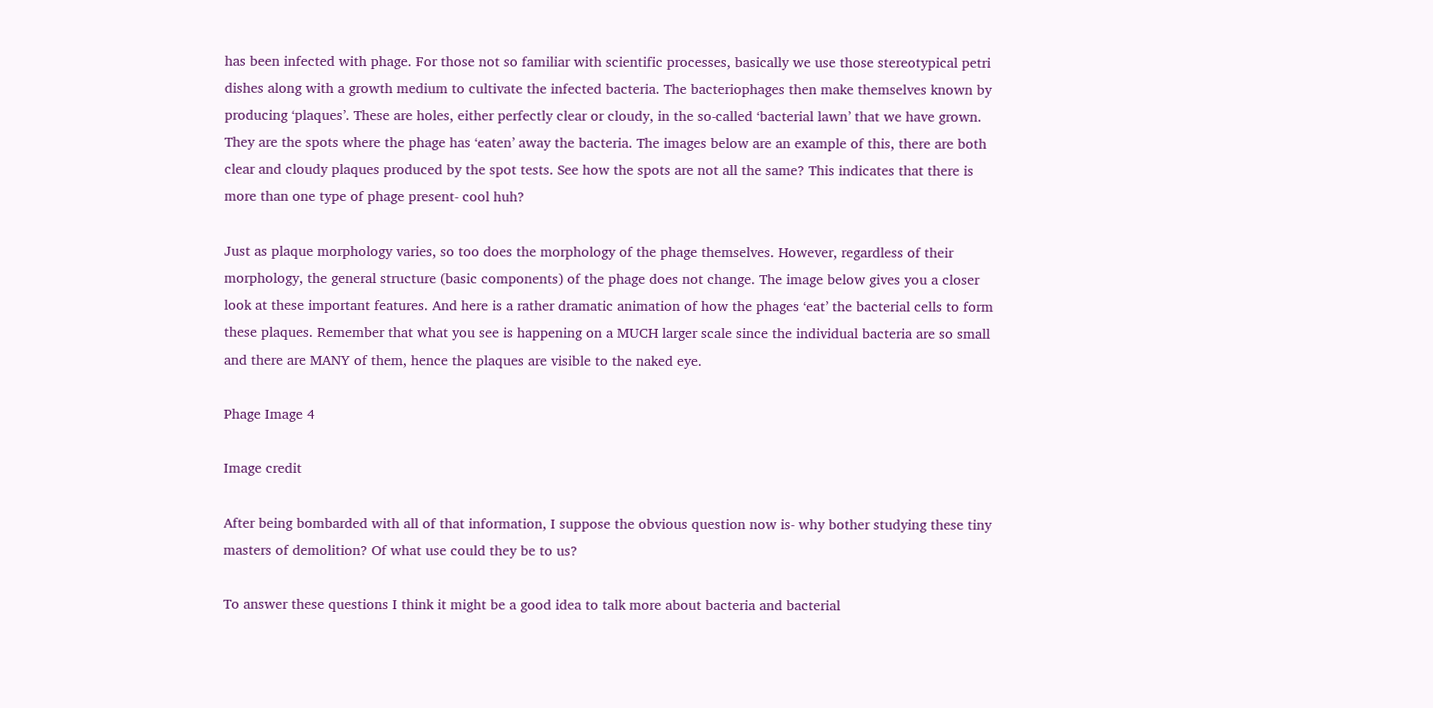has been infected with phage. For those not so familiar with scientific processes, basically we use those stereotypical petri dishes along with a growth medium to cultivate the infected bacteria. The bacteriophages then make themselves known by producing ‘plaques’. These are holes, either perfectly clear or cloudy, in the so-called ‘bacterial lawn’ that we have grown. They are the spots where the phage has ‘eaten’ away the bacteria. The images below are an example of this, there are both clear and cloudy plaques produced by the spot tests. See how the spots are not all the same? This indicates that there is more than one type of phage present- cool huh?

Just as plaque morphology varies, so too does the morphology of the phage themselves. However, regardless of their morphology, the general structure (basic components) of the phage does not change. The image below gives you a closer look at these important features. And here is a rather dramatic animation of how the phages ‘eat’ the bacterial cells to form these plaques. Remember that what you see is happening on a MUCH larger scale since the individual bacteria are so small and there are MANY of them, hence the plaques are visible to the naked eye.

Phage Image 4

Image credit

After being bombarded with all of that information, I suppose the obvious question now is- why bother studying these tiny masters of demolition? Of what use could they be to us?

To answer these questions I think it might be a good idea to talk more about bacteria and bacterial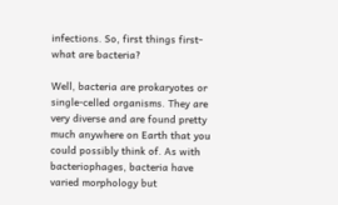infections. So, first things first- what are bacteria?

Well, bacteria are prokaryotes or single-celled organisms. They are very diverse and are found pretty much anywhere on Earth that you could possibly think of. As with bacteriophages, bacteria have varied morphology but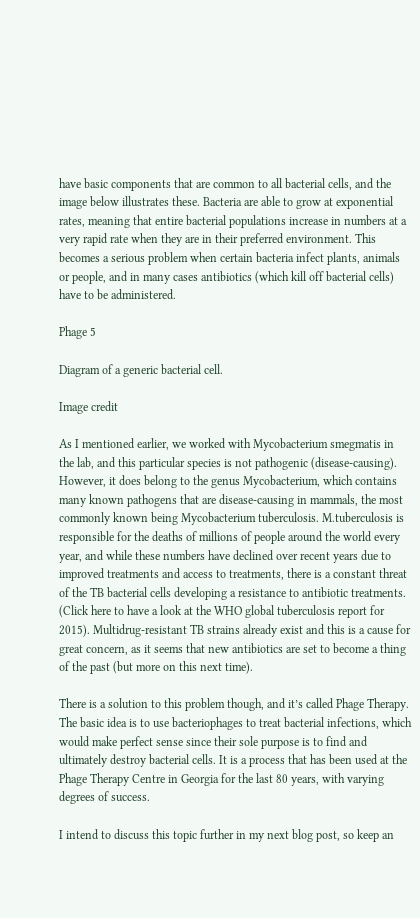have basic components that are common to all bacterial cells, and the image below illustrates these. Bacteria are able to grow at exponential rates, meaning that entire bacterial populations increase in numbers at a very rapid rate when they are in their preferred environment. This becomes a serious problem when certain bacteria infect plants, animals or people, and in many cases antibiotics (which kill off bacterial cells) have to be administered.

Phage 5

Diagram of a generic bacterial cell.

Image credit

As I mentioned earlier, we worked with Mycobacterium smegmatis in the lab, and this particular species is not pathogenic (disease-causing). However, it does belong to the genus Mycobacterium, which contains many known pathogens that are disease-causing in mammals, the most commonly known being Mycobacterium tuberculosis. M.tuberculosis is responsible for the deaths of millions of people around the world every year, and while these numbers have declined over recent years due to improved treatments and access to treatments, there is a constant threat of the TB bacterial cells developing a resistance to antibiotic treatments. (Click here to have a look at the WHO global tuberculosis report for 2015). Multidrug-resistant TB strains already exist and this is a cause for great concern, as it seems that new antibiotics are set to become a thing of the past (but more on this next time).

There is a solution to this problem though, and it’s called Phage Therapy. The basic idea is to use bacteriophages to treat bacterial infections, which would make perfect sense since their sole purpose is to find and ultimately destroy bacterial cells. It is a process that has been used at the Phage Therapy Centre in Georgia for the last 80 years, with varying degrees of success.

I intend to discuss this topic further in my next blog post, so keep an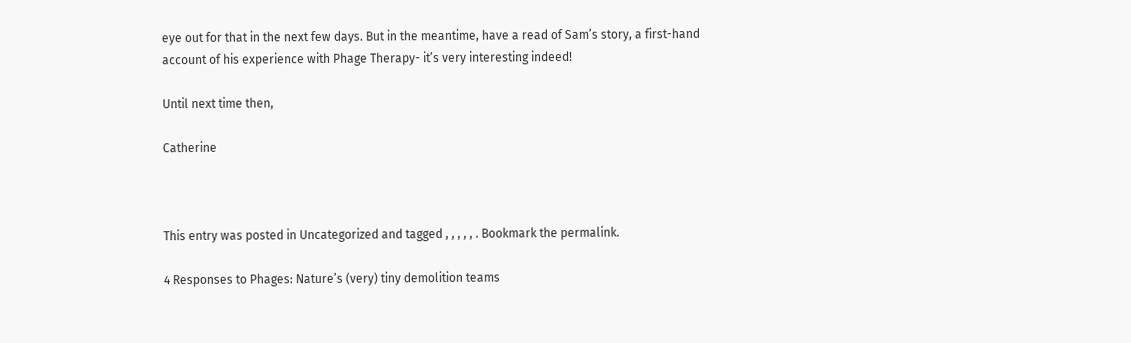eye out for that in the next few days. But in the meantime, have a read of Sam’s story, a first-hand account of his experience with Phage Therapy- it’s very interesting indeed!

Until next time then,

Catherine



This entry was posted in Uncategorized and tagged , , , , , . Bookmark the permalink.

4 Responses to Phages: Nature’s (very) tiny demolition teams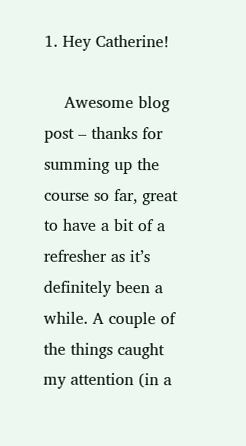1. Hey Catherine!

    Awesome blog post – thanks for summing up the course so far, great to have a bit of a refresher as it’s definitely been a while. A couple of the things caught my attention (in a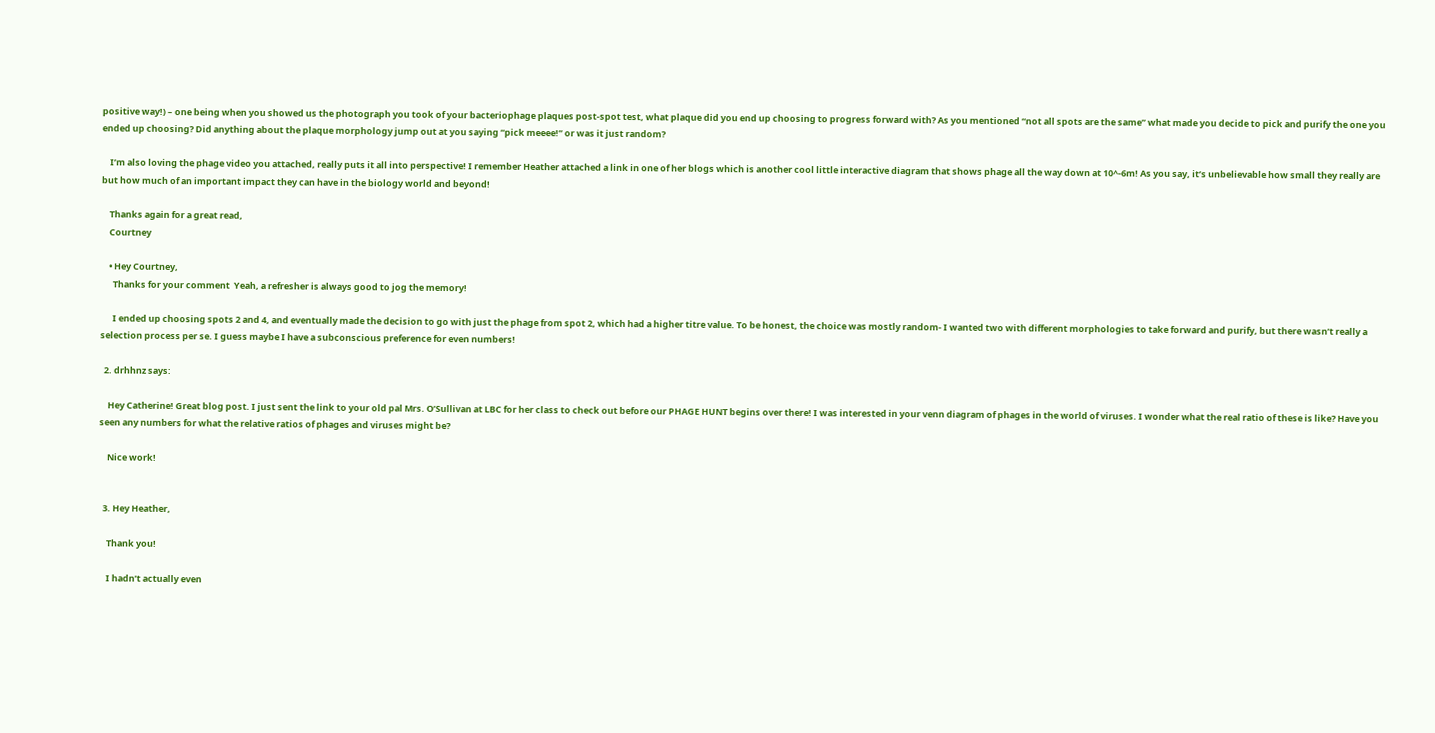positive way!) – one being when you showed us the photograph you took of your bacteriophage plaques post-spot test, what plaque did you end up choosing to progress forward with? As you mentioned “not all spots are the same” what made you decide to pick and purify the one you ended up choosing? Did anything about the plaque morphology jump out at you saying “pick meeee!” or was it just random?

    I’m also loving the phage video you attached, really puts it all into perspective! I remember Heather attached a link in one of her blogs which is another cool little interactive diagram that shows phage all the way down at 10^-6m! As you say, it’s unbelievable how small they really are but how much of an important impact they can have in the biology world and beyond!

    Thanks again for a great read,
    Courtney

    • Hey Courtney,
      Thanks for your comment  Yeah, a refresher is always good to jog the memory!

      I ended up choosing spots 2 and 4, and eventually made the decision to go with just the phage from spot 2, which had a higher titre value. To be honest, the choice was mostly random- I wanted two with different morphologies to take forward and purify, but there wasn’t really a selection process per se. I guess maybe I have a subconscious preference for even numbers!

  2. drhhnz says:

    Hey Catherine! Great blog post. I just sent the link to your old pal Mrs. O’Sullivan at LBC for her class to check out before our PHAGE HUNT begins over there! I was interested in your venn diagram of phages in the world of viruses. I wonder what the real ratio of these is like? Have you seen any numbers for what the relative ratios of phages and viruses might be?

    Nice work!


  3. Hey Heather,

    Thank you!

    I hadn’t actually even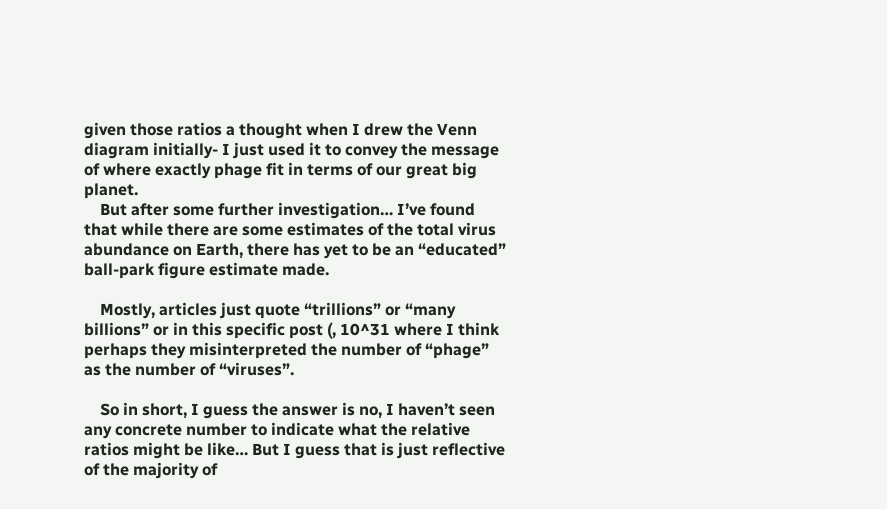given those ratios a thought when I drew the Venn diagram initially- I just used it to convey the message of where exactly phage fit in terms of our great big planet.
    But after some further investigation… I’ve found that while there are some estimates of the total virus abundance on Earth, there has yet to be an “educated” ball-park figure estimate made.

    Mostly, articles just quote “trillions” or “many billions” or in this specific post (, 10^31 where I think perhaps they misinterpreted the number of “phage” as the number of “viruses”.

    So in short, I guess the answer is no, I haven’t seen any concrete number to indicate what the relative ratios might be like… But I guess that is just reflective of the majority of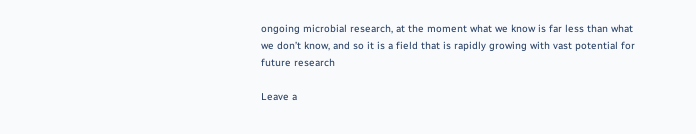ongoing microbial research, at the moment what we know is far less than what we don’t know, and so it is a field that is rapidly growing with vast potential for future research

Leave a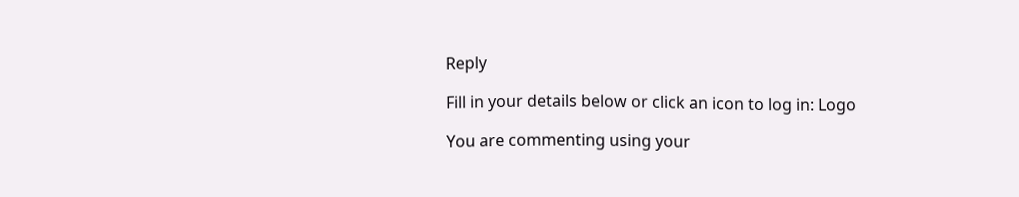Reply

Fill in your details below or click an icon to log in: Logo

You are commenting using your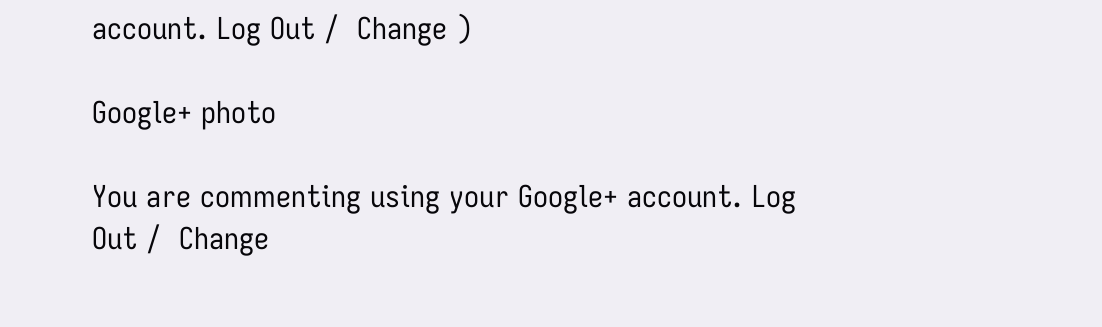account. Log Out /  Change )

Google+ photo

You are commenting using your Google+ account. Log Out /  Change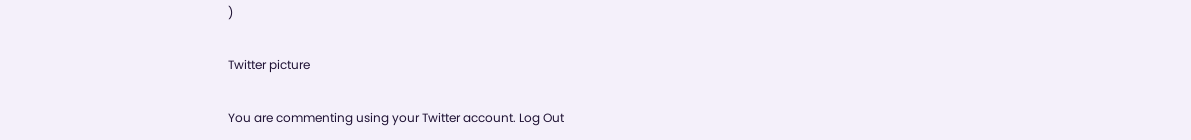)

Twitter picture

You are commenting using your Twitter account. Log Out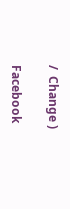/  Change )

Facebook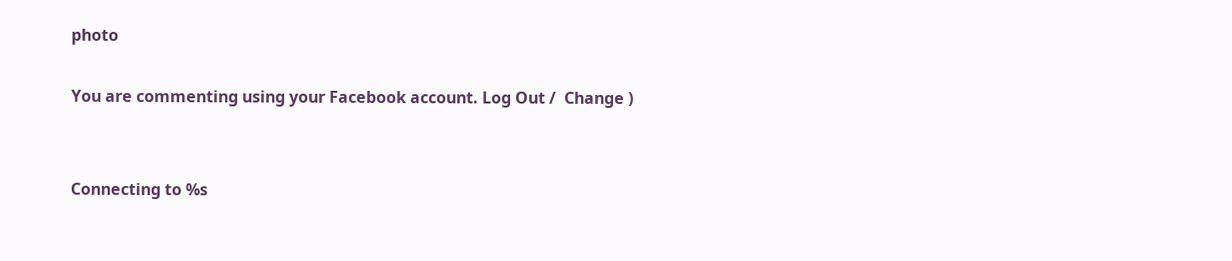photo

You are commenting using your Facebook account. Log Out /  Change )


Connecting to %s